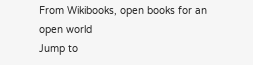From Wikibooks, open books for an open world
Jump to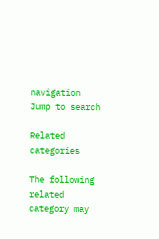navigation Jump to search

Related categories

The following related category may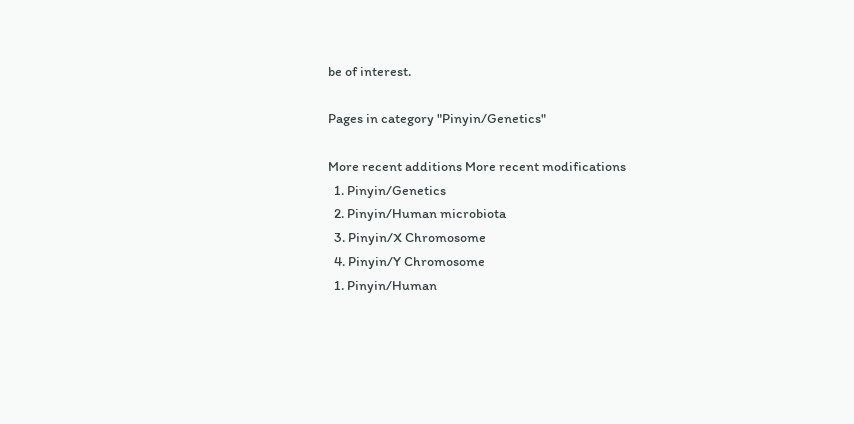be of interest.

Pages in category "Pinyin/Genetics"

More recent additions More recent modifications
  1. Pinyin/Genetics
  2. Pinyin/Human microbiota
  3. Pinyin/X Chromosome
  4. Pinyin/Y Chromosome
  1. Pinyin/Human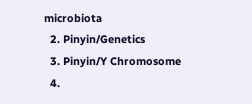microbiota
  2. Pinyin/Genetics
  3. Pinyin/Y Chromosome
  4.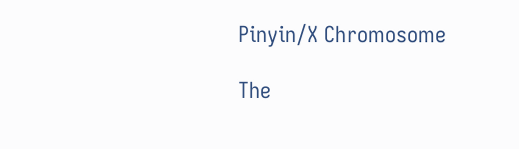Pinyin/X Chromosome

The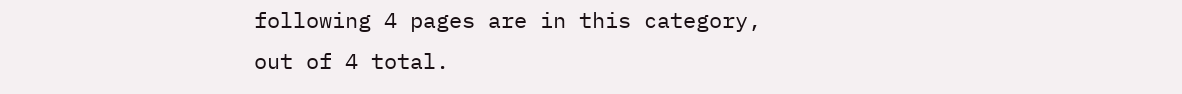following 4 pages are in this category, out of 4 total.